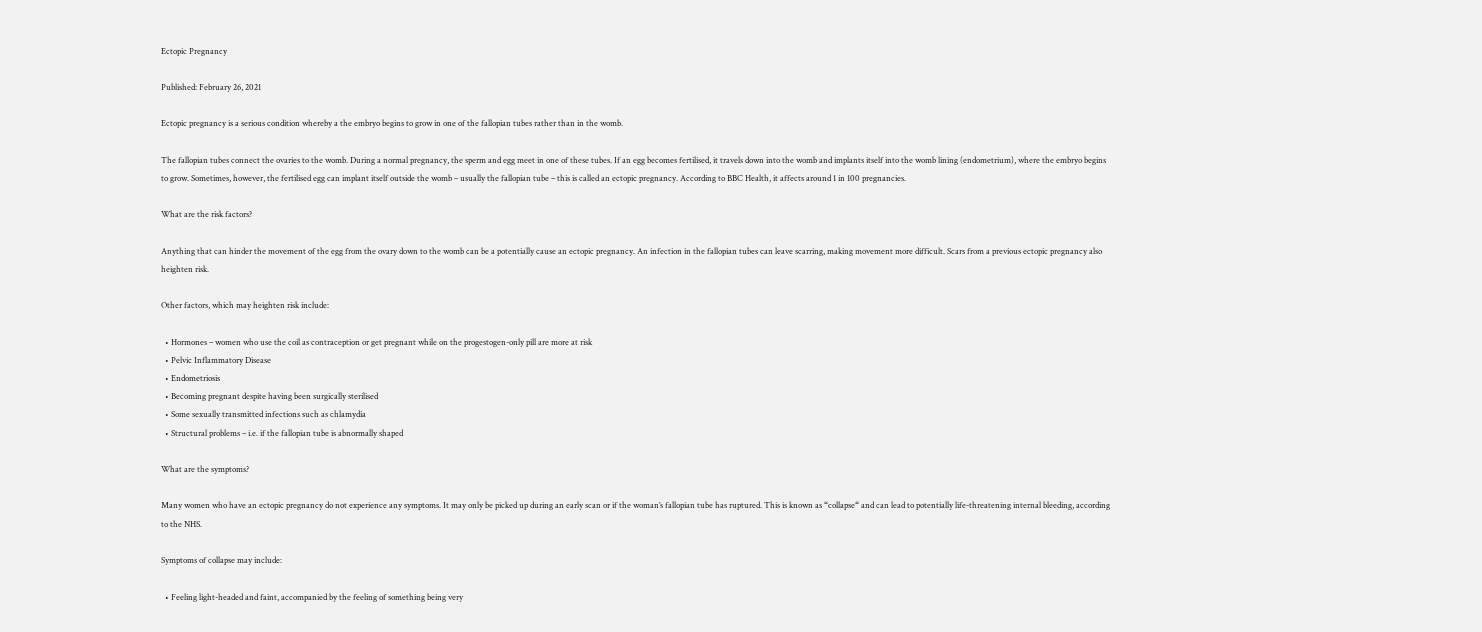Ectopic Pregnancy

Published: February 26, 2021

Ectopic pregnancy is a serious condition whereby a the embryo begins to grow in one of the fallopian tubes rather than in the womb.

The fallopian tubes connect the ovaries to the womb. During a normal pregnancy, the sperm and egg meet in one of these tubes. If an egg becomes fertilised, it travels down into the womb and implants itself into the womb lining (endometrium), where the embryo begins to grow. Sometimes, however, the fertilised egg can implant itself outside the womb – usually the fallopian tube – this is called an ectopic pregnancy. According to BBC Health, it affects around 1 in 100 pregnancies.

What are the risk factors?

Anything that can hinder the movement of the egg from the ovary down to the womb can be a potentially cause an ectopic pregnancy. An infection in the fallopian tubes can leave scarring, making movement more difficult. Scars from a previous ectopic pregnancy also heighten risk.

Other factors, which may heighten risk include:

  • Hormones – women who use the coil as contraception or get pregnant while on the progestogen-only pill are more at risk
  • Pelvic Inflammatory Disease
  • Endometriosis
  • Becoming pregnant despite having been surgically sterilised
  • Some sexually transmitted infections such as chlamydia
  • Structural problems – i.e. if the fallopian tube is abnormally shaped

What are the symptoms?

Many women who have an ectopic pregnancy do not experience any symptoms. It may only be picked up during an early scan or if the woman’s fallopian tube has ruptured. This is known as “collapse“ and can lead to potentially life-threatening internal bleeding, according to the NHS.

Symptoms of collapse may include:

  • Feeling light-headed and faint, accompanied by the feeling of something being very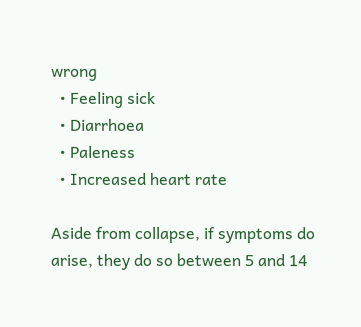wrong
  • Feeling sick
  • Diarrhoea
  • Paleness
  • Increased heart rate

Aside from collapse, if symptoms do arise, they do so between 5 and 14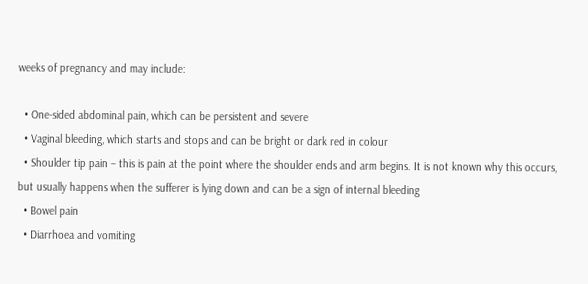weeks of pregnancy and may include:

  • One-sided abdominal pain, which can be persistent and severe
  • Vaginal bleeding, which starts and stops and can be bright or dark red in colour
  • Shoulder tip pain – this is pain at the point where the shoulder ends and arm begins. It is not known why this occurs, but usually happens when the sufferer is lying down and can be a sign of internal bleeding
  • Bowel pain
  • Diarrhoea and vomiting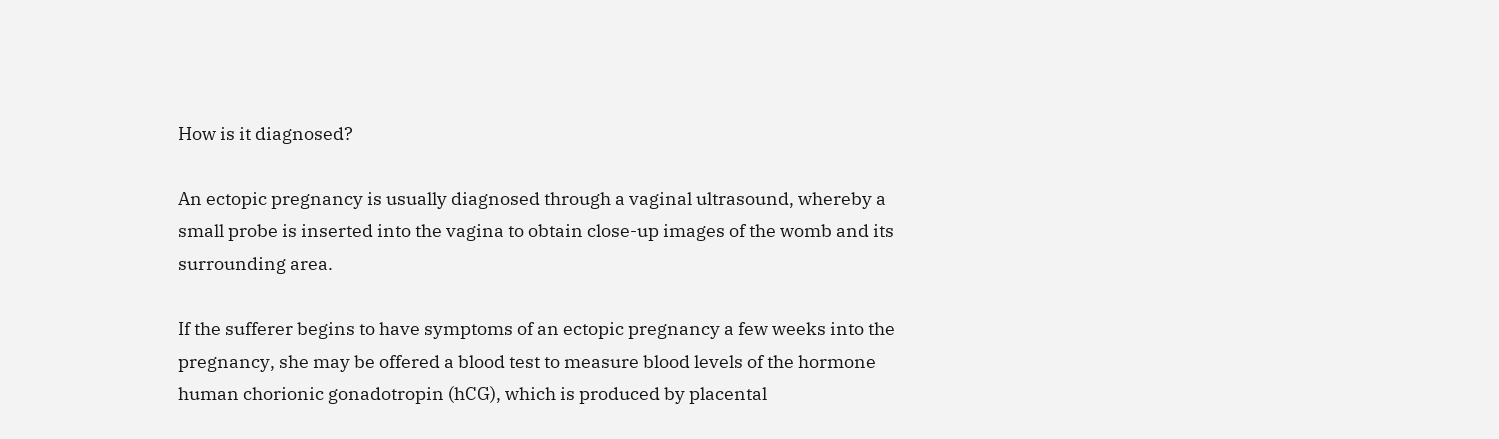How is it diagnosed?

An ectopic pregnancy is usually diagnosed through a vaginal ultrasound, whereby a small probe is inserted into the vagina to obtain close-up images of the womb and its surrounding area.

If the sufferer begins to have symptoms of an ectopic pregnancy a few weeks into the pregnancy, she may be offered a blood test to measure blood levels of the hormone human chorionic gonadotropin (hCG), which is produced by placental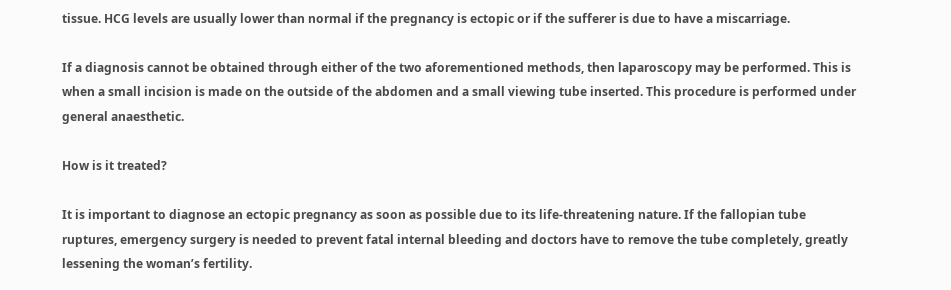tissue. HCG levels are usually lower than normal if the pregnancy is ectopic or if the sufferer is due to have a miscarriage.

If a diagnosis cannot be obtained through either of the two aforementioned methods, then laparoscopy may be performed. This is when a small incision is made on the outside of the abdomen and a small viewing tube inserted. This procedure is performed under general anaesthetic.

How is it treated?

It is important to diagnose an ectopic pregnancy as soon as possible due to its life-threatening nature. If the fallopian tube ruptures, emergency surgery is needed to prevent fatal internal bleeding and doctors have to remove the tube completely, greatly lessening the woman’s fertility.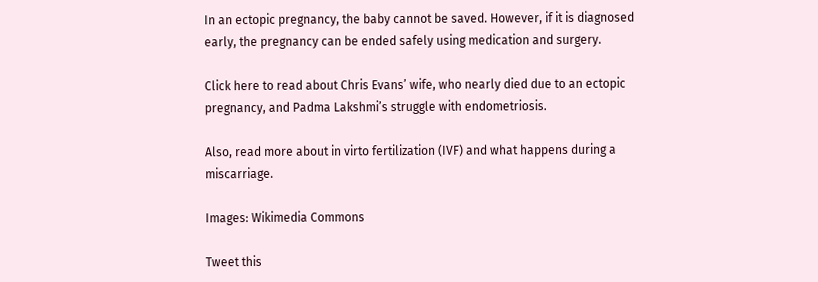In an ectopic pregnancy, the baby cannot be saved. However, if it is diagnosed early, the pregnancy can be ended safely using medication and surgery.

Click here to read about Chris Evans’ wife, who nearly died due to an ectopic pregnancy, and Padma Lakshmi’s struggle with endometriosis.

Also, read more about in virto fertilization (IVF) and what happens during a miscarriage.

Images: Wikimedia Commons

Tweet this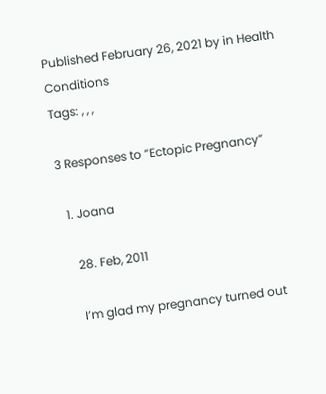Published February 26, 2021 by in Health Conditions
Tags: , , ,

3 Responses to “Ectopic Pregnancy”

  1. Joana

    28. Feb, 2011

    I’m glad my pregnancy turned out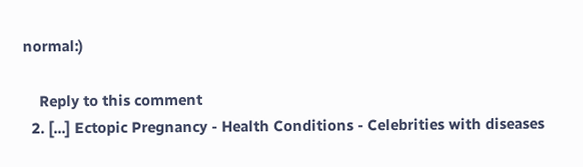normal:)

    Reply to this comment
  2. [...] Ectopic Pregnancy - Health Conditions - Celebrities with diseases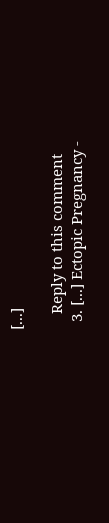[...]

    Reply to this comment
  3. [...] Ectopic Pregnancy -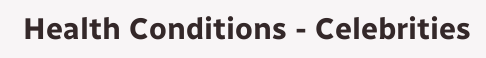Health Conditions - Celebrities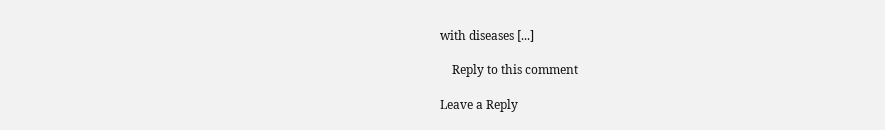with diseases [...]

    Reply to this comment

Leave a Reply